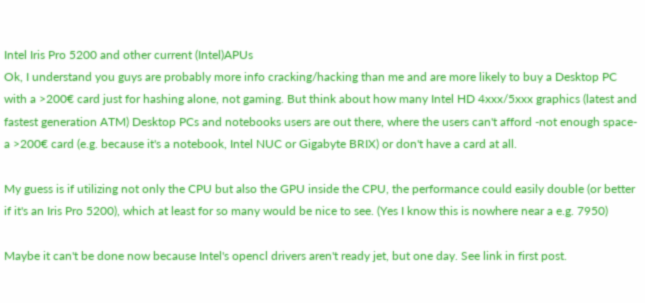Intel Iris Pro 5200 and other current (Intel)APUs
Ok, I understand you guys are probably more info cracking/hacking than me and are more likely to buy a Desktop PC with a >200€ card just for hashing alone, not gaming. But think about how many Intel HD 4xxx/5xxx graphics (latest and fastest generation ATM) Desktop PCs and notebooks users are out there, where the users can't afford -not enough space- a >200€ card (e.g. because it's a notebook, Intel NUC or Gigabyte BRIX) or don't have a card at all.

My guess is if utilizing not only the CPU but also the GPU inside the CPU, the performance could easily double (or better if it's an Iris Pro 5200), which at least for so many would be nice to see. (Yes I know this is nowhere near a e.g. 7950)

Maybe it can't be done now because Intel's opencl drivers aren't ready jet, but one day. See link in first post.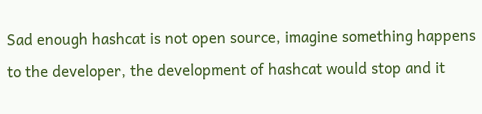Sad enough hashcat is not open source, imagine something happens to the developer, the development of hashcat would stop and it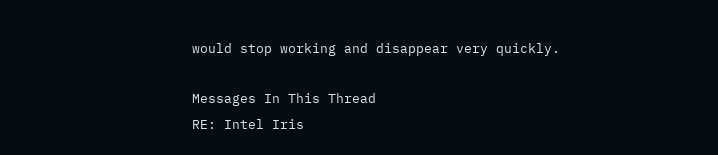would stop working and disappear very quickly.

Messages In This Thread
RE: Intel Iris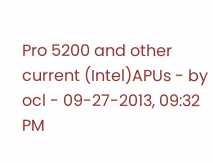Pro 5200 and other current (Intel)APUs - by ocl - 09-27-2013, 09:32 PM